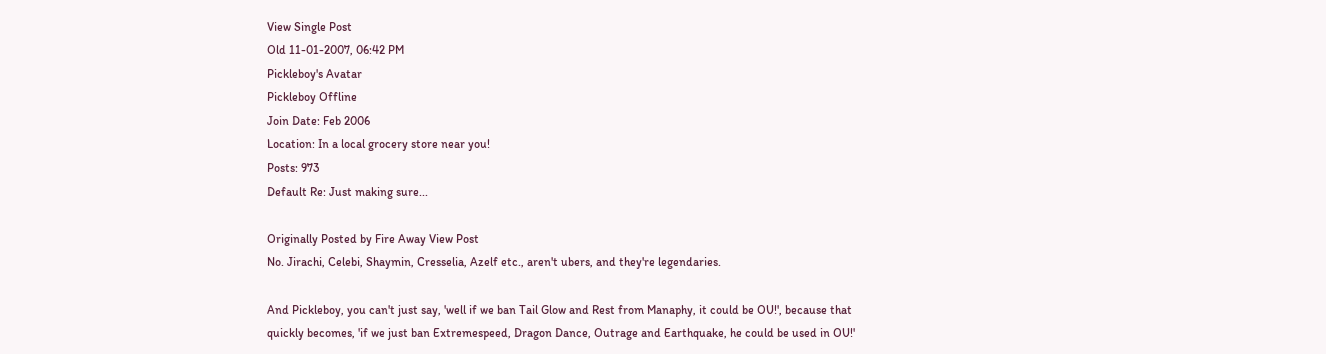View Single Post
Old 11-01-2007, 06:42 PM
Pickleboy's Avatar
Pickleboy Offline
Join Date: Feb 2006
Location: In a local grocery store near you!
Posts: 973
Default Re: Just making sure...

Originally Posted by Fire Away View Post
No. Jirachi, Celebi, Shaymin, Cresselia, Azelf etc., aren't ubers, and they're legendaries.

And Pickleboy, you can't just say, 'well if we ban Tail Glow and Rest from Manaphy, it could be OU!', because that quickly becomes, 'if we just ban Extremespeed, Dragon Dance, Outrage and Earthquake, he could be used in OU!'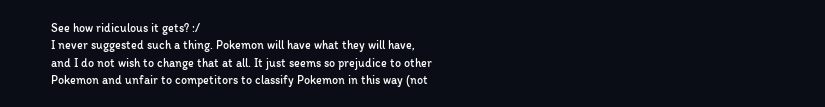See how ridiculous it gets? :/
I never suggested such a thing. Pokemon will have what they will have, and I do not wish to change that at all. It just seems so prejudice to other Pokemon and unfair to competitors to classify Pokemon in this way (not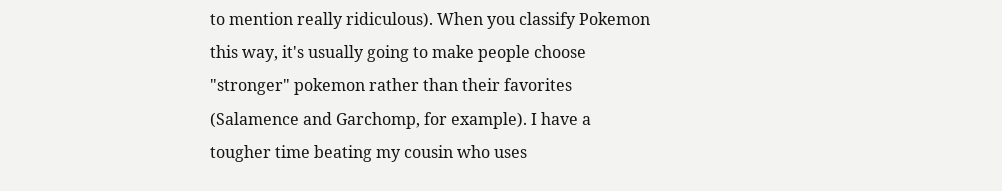to mention really ridiculous). When you classify Pokemon this way, it's usually going to make people choose "stronger" pokemon rather than their favorites (Salamence and Garchomp, for example). I have a tougher time beating my cousin who uses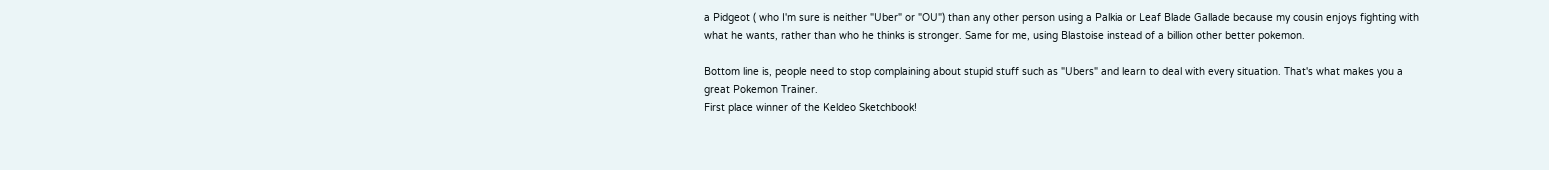a Pidgeot ( who I'm sure is neither "Uber" or "OU") than any other person using a Palkia or Leaf Blade Gallade because my cousin enjoys fighting with what he wants, rather than who he thinks is stronger. Same for me, using Blastoise instead of a billion other better pokemon.

Bottom line is, people need to stop complaining about stupid stuff such as "Ubers" and learn to deal with every situation. That's what makes you a great Pokemon Trainer.
First place winner of the Keldeo Sketchbook!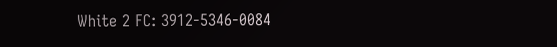White 2 FC: 3912-5346-0084